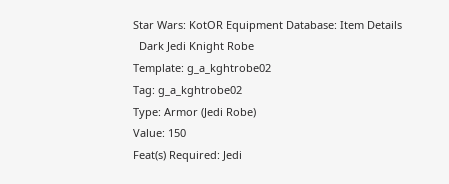Star Wars: KotOR Equipment Database: Item Details
  Dark Jedi Knight Robe
Template: g_a_kghtrobe02
Tag: g_a_kghtrobe02
Type: Armor (Jedi Robe)
Value: 150
Feat(s) Required: Jedi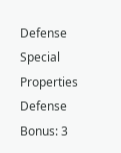Defense
Special Properties
Defense Bonus: 3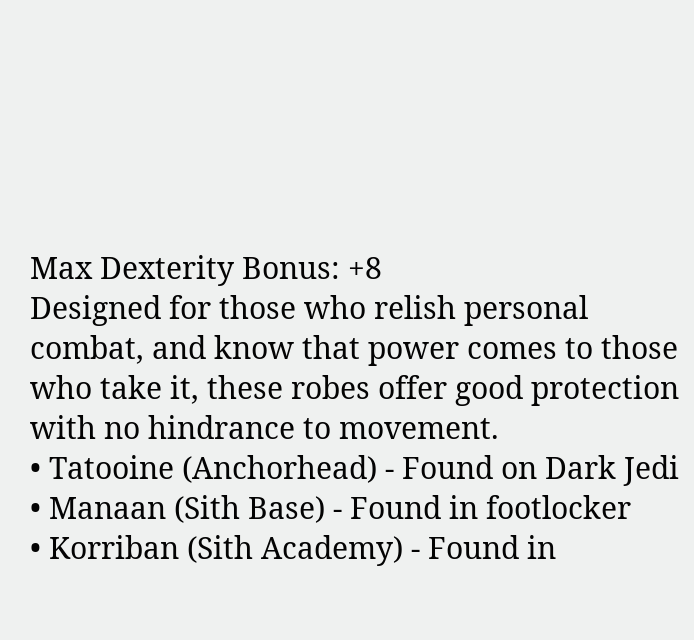Max Dexterity Bonus: +8
Designed for those who relish personal combat, and know that power comes to those who take it, these robes offer good protection with no hindrance to movement.
• Tatooine (Anchorhead) - Found on Dark Jedi
• Manaan (Sith Base) - Found in footlocker
• Korriban (Sith Academy) - Found in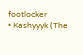footlocker
• Kashyyyk (The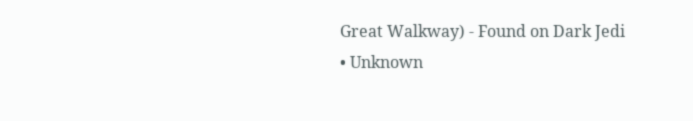Great Walkway) - Found on Dark Jedi
• Unknown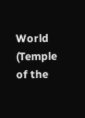World (Temple of the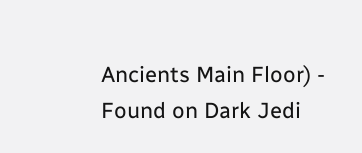Ancients Main Floor) - Found on Dark Jedi